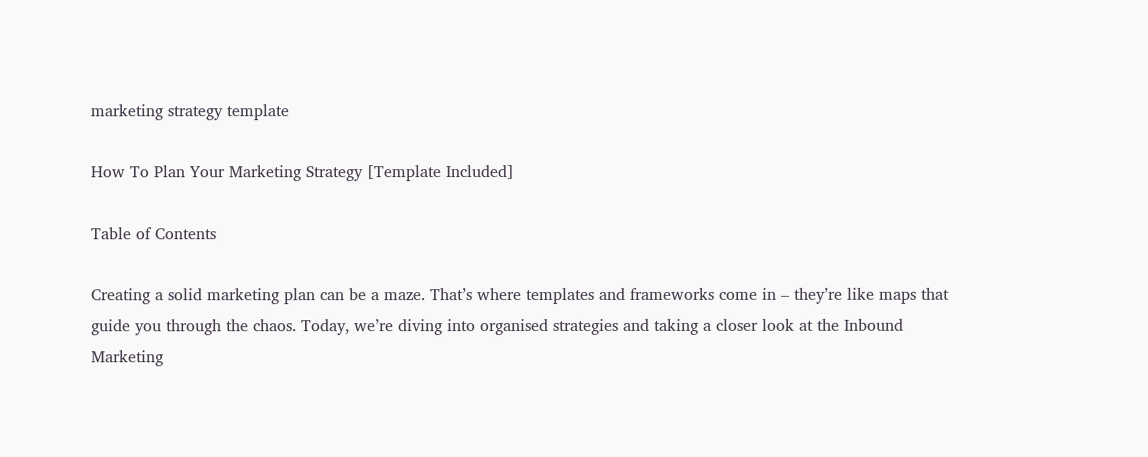marketing strategy template

How To Plan Your Marketing Strategy [Template Included]

Table of Contents

Creating a solid marketing plan can be a maze. That’s where templates and frameworks come in – they’re like maps that guide you through the chaos. Today, we’re diving into organised strategies and taking a closer look at the Inbound Marketing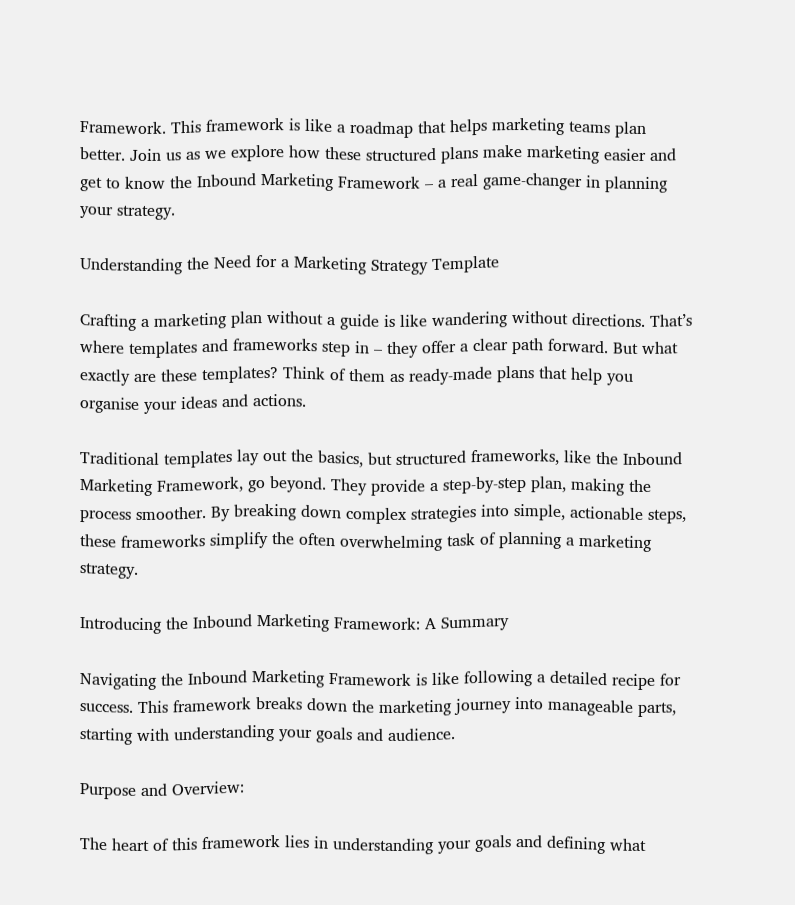Framework. This framework is like a roadmap that helps marketing teams plan better. Join us as we explore how these structured plans make marketing easier and get to know the Inbound Marketing Framework – a real game-changer in planning your strategy.

Understanding the Need for a Marketing Strategy Template

Crafting a marketing plan without a guide is like wandering without directions. That’s where templates and frameworks step in – they offer a clear path forward. But what exactly are these templates? Think of them as ready-made plans that help you organise your ideas and actions.

Traditional templates lay out the basics, but structured frameworks, like the Inbound Marketing Framework, go beyond. They provide a step-by-step plan, making the process smoother. By breaking down complex strategies into simple, actionable steps, these frameworks simplify the often overwhelming task of planning a marketing strategy.

Introducing the Inbound Marketing Framework: A Summary

Navigating the Inbound Marketing Framework is like following a detailed recipe for success. This framework breaks down the marketing journey into manageable parts, starting with understanding your goals and audience.

Purpose and Overview:

The heart of this framework lies in understanding your goals and defining what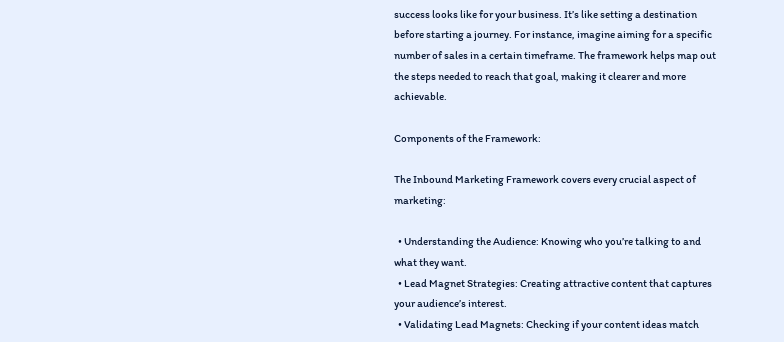success looks like for your business. It’s like setting a destination before starting a journey. For instance, imagine aiming for a specific number of sales in a certain timeframe. The framework helps map out the steps needed to reach that goal, making it clearer and more achievable.

Components of the Framework:

The Inbound Marketing Framework covers every crucial aspect of marketing:

  • Understanding the Audience: Knowing who you’re talking to and what they want.
  • Lead Magnet Strategies: Creating attractive content that captures your audience’s interest.
  • Validating Lead Magnets: Checking if your content ideas match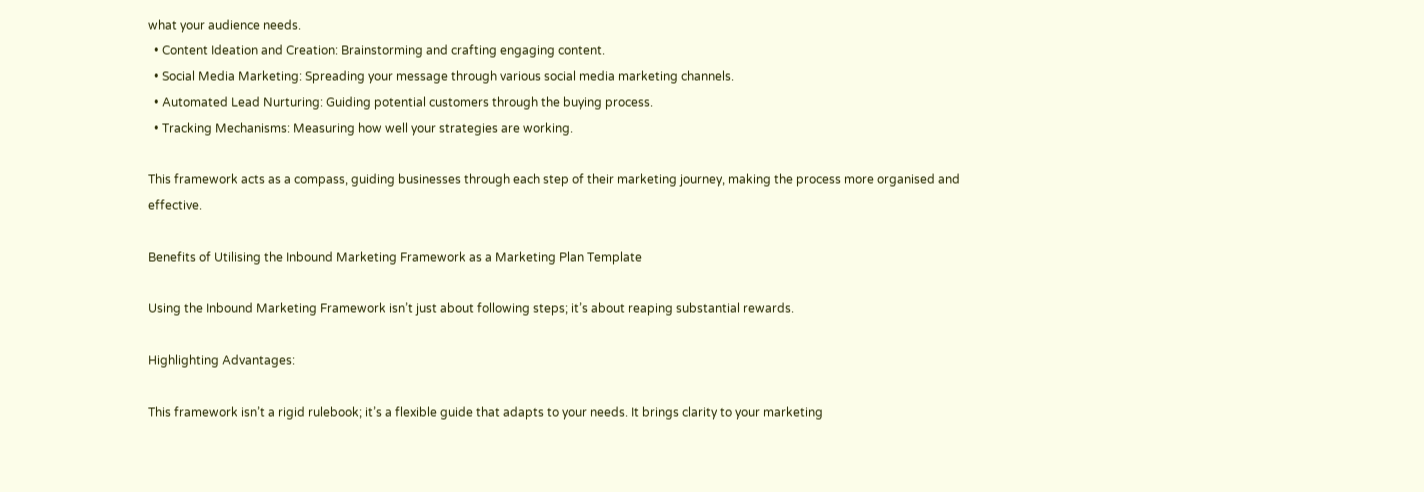what your audience needs.
  • Content Ideation and Creation: Brainstorming and crafting engaging content.
  • Social Media Marketing: Spreading your message through various social media marketing channels.
  • Automated Lead Nurturing: Guiding potential customers through the buying process.
  • Tracking Mechanisms: Measuring how well your strategies are working.

This framework acts as a compass, guiding businesses through each step of their marketing journey, making the process more organised and effective.

Benefits of Utilising the Inbound Marketing Framework as a Marketing Plan Template

Using the Inbound Marketing Framework isn’t just about following steps; it’s about reaping substantial rewards.

Highlighting Advantages:

This framework isn’t a rigid rulebook; it’s a flexible guide that adapts to your needs. It brings clarity to your marketing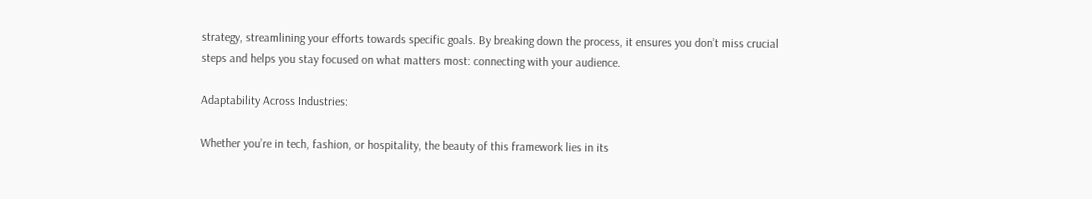strategy, streamlining your efforts towards specific goals. By breaking down the process, it ensures you don’t miss crucial steps and helps you stay focused on what matters most: connecting with your audience.

Adaptability Across Industries:

Whether you’re in tech, fashion, or hospitality, the beauty of this framework lies in its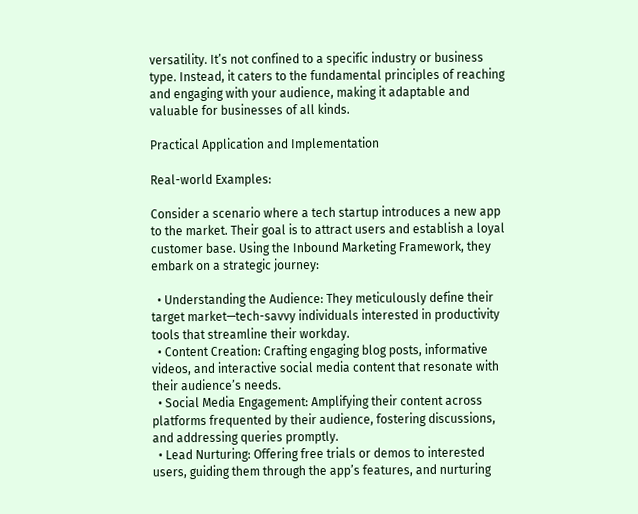versatility. It’s not confined to a specific industry or business type. Instead, it caters to the fundamental principles of reaching and engaging with your audience, making it adaptable and valuable for businesses of all kinds.

Practical Application and Implementation

Real-world Examples:

Consider a scenario where a tech startup introduces a new app to the market. Their goal is to attract users and establish a loyal customer base. Using the Inbound Marketing Framework, they embark on a strategic journey:

  • Understanding the Audience: They meticulously define their target market—tech-savvy individuals interested in productivity tools that streamline their workday.
  • Content Creation: Crafting engaging blog posts, informative videos, and interactive social media content that resonate with their audience’s needs.
  • Social Media Engagement: Amplifying their content across platforms frequented by their audience, fostering discussions, and addressing queries promptly.
  • Lead Nurturing: Offering free trials or demos to interested users, guiding them through the app’s features, and nurturing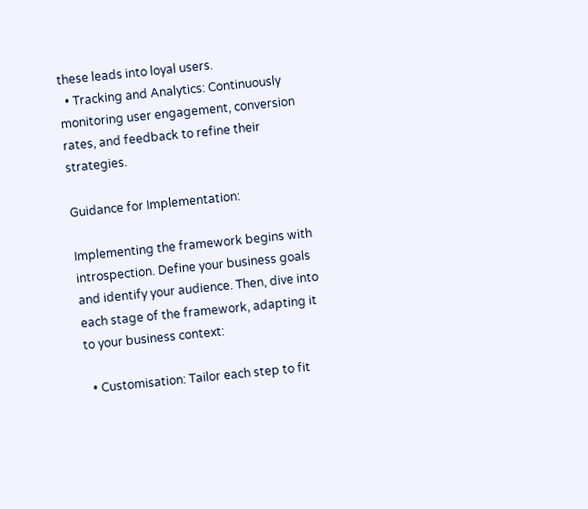these leads into loyal users.
  • Tracking and Analytics: Continuously monitoring user engagement, conversion rates, and feedback to refine their strategies.

Guidance for Implementation:

Implementing the framework begins with introspection. Define your business goals and identify your audience. Then, dive into each stage of the framework, adapting it to your business context:

  • Customisation: Tailor each step to fit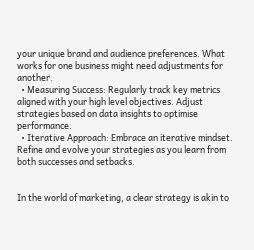your unique brand and audience preferences. What works for one business might need adjustments for another.
  • Measuring Success: Regularly track key metrics aligned with your high level objectives. Adjust strategies based on data insights to optimise performance.
  • Iterative Approach: Embrace an iterative mindset. Refine and evolve your strategies as you learn from both successes and setbacks.


In the world of marketing, a clear strategy is akin to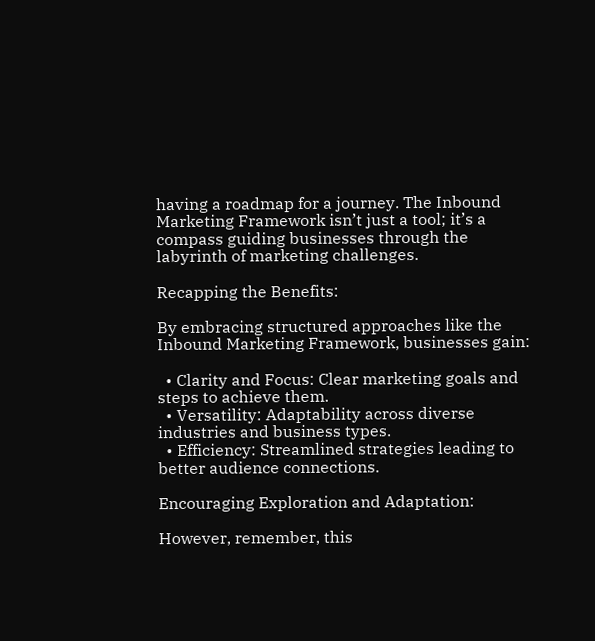having a roadmap for a journey. The Inbound Marketing Framework isn’t just a tool; it’s a compass guiding businesses through the labyrinth of marketing challenges.

Recapping the Benefits:

By embracing structured approaches like the Inbound Marketing Framework, businesses gain:

  • Clarity and Focus: Clear marketing goals and steps to achieve them.
  • Versatility: Adaptability across diverse industries and business types.
  • Efficiency: Streamlined strategies leading to better audience connections.

Encouraging Exploration and Adaptation:

However, remember, this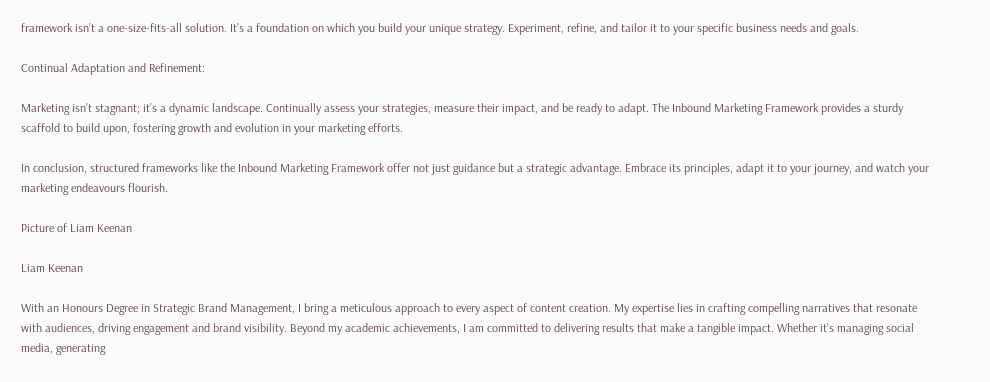framework isn’t a one-size-fits-all solution. It’s a foundation on which you build your unique strategy. Experiment, refine, and tailor it to your specific business needs and goals.

Continual Adaptation and Refinement:

Marketing isn’t stagnant; it’s a dynamic landscape. Continually assess your strategies, measure their impact, and be ready to adapt. The Inbound Marketing Framework provides a sturdy scaffold to build upon, fostering growth and evolution in your marketing efforts.

In conclusion, structured frameworks like the Inbound Marketing Framework offer not just guidance but a strategic advantage. Embrace its principles, adapt it to your journey, and watch your marketing endeavours flourish.

Picture of Liam Keenan

Liam Keenan

With an Honours Degree in Strategic Brand Management, I bring a meticulous approach to every aspect of content creation. My expertise lies in crafting compelling narratives that resonate with audiences, driving engagement and brand visibility. Beyond my academic achievements, I am committed to delivering results that make a tangible impact. Whether it's managing social media, generating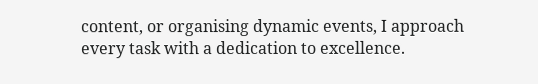content, or organising dynamic events, I approach every task with a dedication to excellence.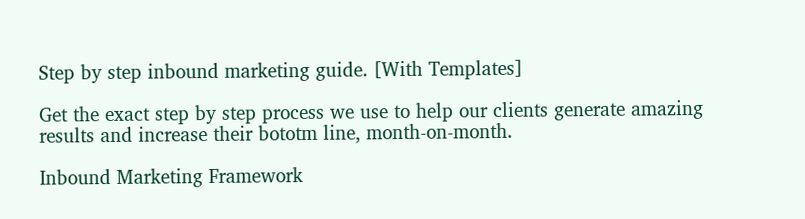Step by step inbound marketing guide. [With Templates]

Get the exact step by step process we use to help our clients generate amazing results and increase their bototm line, month-on-month.

Inbound Marketing Framework